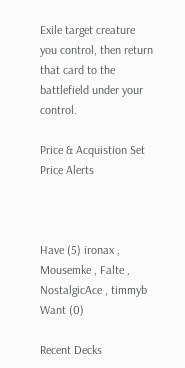Exile target creature you control, then return that card to the battlefield under your control.

Price & Acquistion Set Price Alerts



Have (5) ironax , Mousemke , Falte , NostalgicAce , timmyb
Want (0)

Recent Decks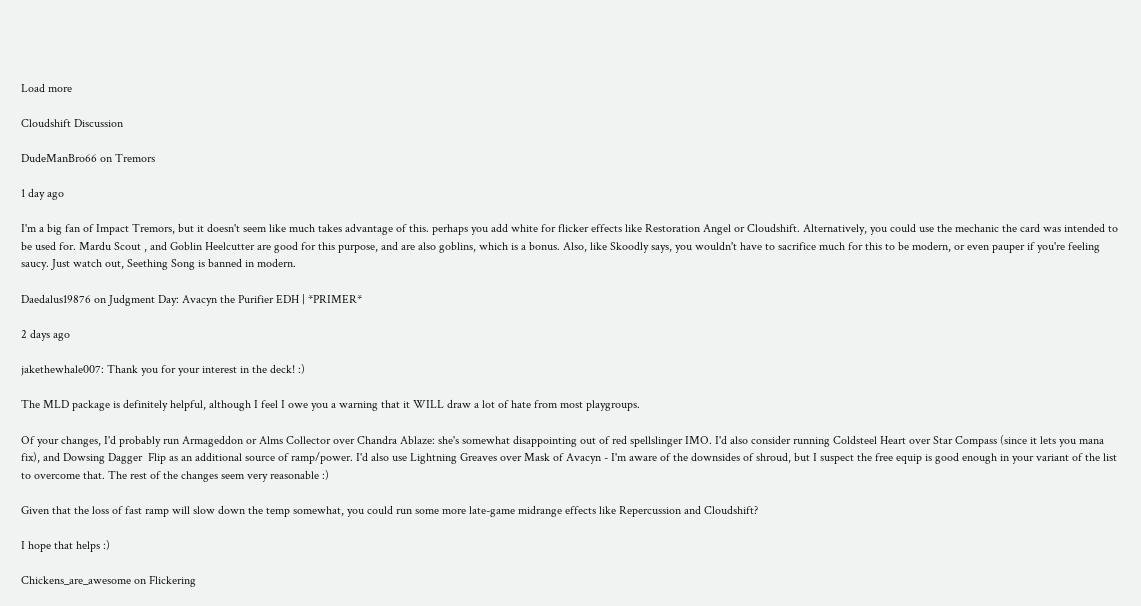Load more

Cloudshift Discussion

DudeManBro66 on Tremors

1 day ago

I'm a big fan of Impact Tremors, but it doesn't seem like much takes advantage of this. perhaps you add white for flicker effects like Restoration Angel or Cloudshift. Alternatively, you could use the mechanic the card was intended to be used for. Mardu Scout , and Goblin Heelcutter are good for this purpose, and are also goblins, which is a bonus. Also, like Skoodly says, you wouldn't have to sacrifice much for this to be modern, or even pauper if you're feeling saucy. Just watch out, Seething Song is banned in modern.

Daedalus19876 on Judgment Day: Avacyn the Purifier EDH | *PRIMER*

2 days ago

jakethewhale007: Thank you for your interest in the deck! :)

The MLD package is definitely helpful, although I feel I owe you a warning that it WILL draw a lot of hate from most playgroups.

Of your changes, I'd probably run Armageddon or Alms Collector over Chandra Ablaze: she's somewhat disappointing out of red spellslinger IMO. I'd also consider running Coldsteel Heart over Star Compass (since it lets you mana fix), and Dowsing Dagger  Flip as an additional source of ramp/power. I'd also use Lightning Greaves over Mask of Avacyn - I'm aware of the downsides of shroud, but I suspect the free equip is good enough in your variant of the list to overcome that. The rest of the changes seem very reasonable :)

Given that the loss of fast ramp will slow down the temp somewhat, you could run some more late-game midrange effects like Repercussion and Cloudshift?

I hope that helps :)

Chickens_are_awesome on Flickering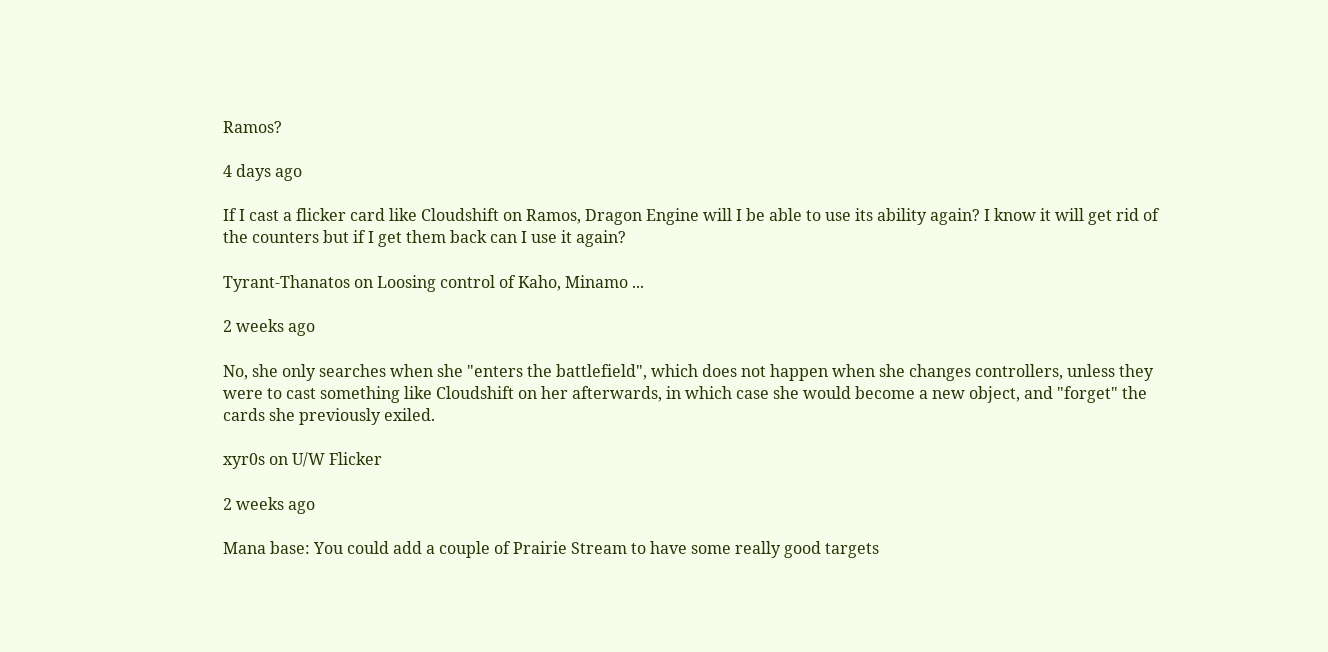Ramos?

4 days ago

If I cast a flicker card like Cloudshift on Ramos, Dragon Engine will I be able to use its ability again? I know it will get rid of the counters but if I get them back can I use it again?

Tyrant-Thanatos on Loosing control of Kaho, Minamo ...

2 weeks ago

No, she only searches when she "enters the battlefield", which does not happen when she changes controllers, unless they were to cast something like Cloudshift on her afterwards, in which case she would become a new object, and "forget" the cards she previously exiled.

xyr0s on U/W Flicker

2 weeks ago

Mana base: You could add a couple of Prairie Stream to have some really good targets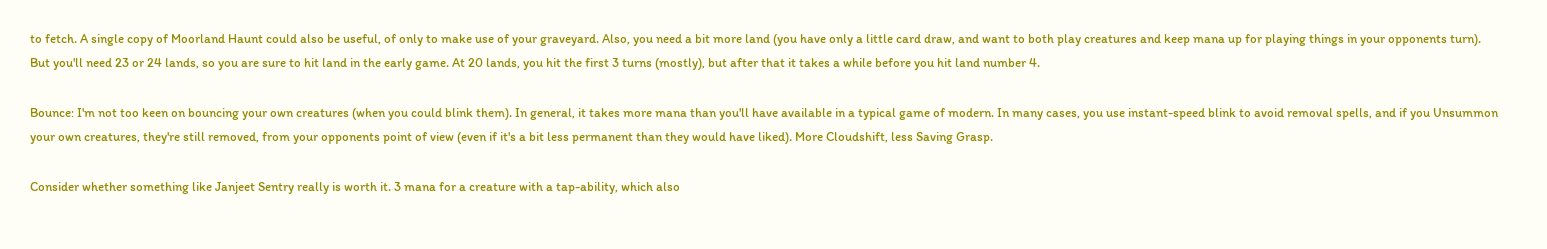to fetch. A single copy of Moorland Haunt could also be useful, of only to make use of your graveyard. Also, you need a bit more land (you have only a little card draw, and want to both play creatures and keep mana up for playing things in your opponents turn). But you'll need 23 or 24 lands, so you are sure to hit land in the early game. At 20 lands, you hit the first 3 turns (mostly), but after that it takes a while before you hit land number 4.

Bounce: I'm not too keen on bouncing your own creatures (when you could blink them). In general, it takes more mana than you'll have available in a typical game of modern. In many cases, you use instant-speed blink to avoid removal spells, and if you Unsummon your own creatures, they're still removed, from your opponents point of view (even if it's a bit less permanent than they would have liked). More Cloudshift, less Saving Grasp.

Consider whether something like Janjeet Sentry really is worth it. 3 mana for a creature with a tap-ability, which also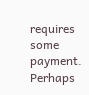requires some payment. Perhaps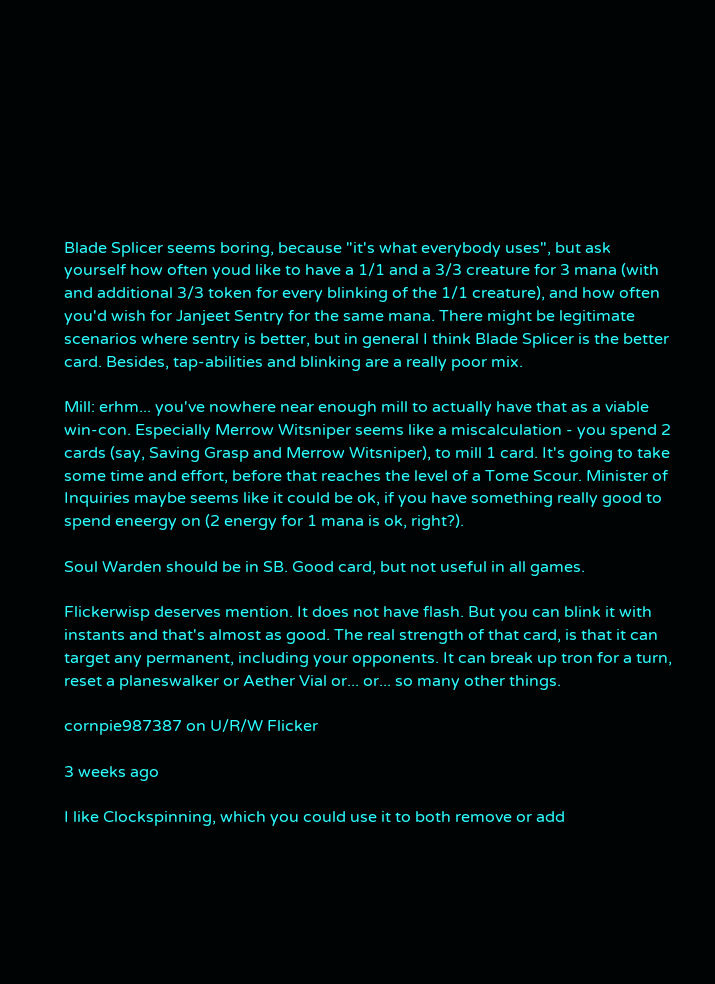Blade Splicer seems boring, because "it's what everybody uses", but ask yourself how often youd like to have a 1/1 and a 3/3 creature for 3 mana (with and additional 3/3 token for every blinking of the 1/1 creature), and how often you'd wish for Janjeet Sentry for the same mana. There might be legitimate scenarios where sentry is better, but in general I think Blade Splicer is the better card. Besides, tap-abilities and blinking are a really poor mix.

Mill: erhm... you've nowhere near enough mill to actually have that as a viable win-con. Especially Merrow Witsniper seems like a miscalculation - you spend 2 cards (say, Saving Grasp and Merrow Witsniper), to mill 1 card. It's going to take some time and effort, before that reaches the level of a Tome Scour. Minister of Inquiries maybe seems like it could be ok, if you have something really good to spend eneergy on (2 energy for 1 mana is ok, right?).

Soul Warden should be in SB. Good card, but not useful in all games.

Flickerwisp deserves mention. It does not have flash. But you can blink it with instants and that's almost as good. The real strength of that card, is that it can target any permanent, including your opponents. It can break up tron for a turn, reset a planeswalker or Aether Vial or... or... so many other things.

cornpie987387 on U/R/W Flicker

3 weeks ago

I like Clockspinning, which you could use it to both remove or add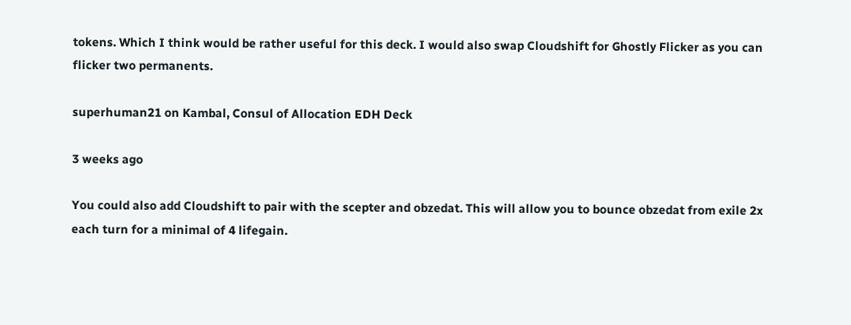tokens. Which I think would be rather useful for this deck. I would also swap Cloudshift for Ghostly Flicker as you can flicker two permanents.

superhuman21 on Kambal, Consul of Allocation EDH Deck

3 weeks ago

You could also add Cloudshift to pair with the scepter and obzedat. This will allow you to bounce obzedat from exile 2x each turn for a minimal of 4 lifegain.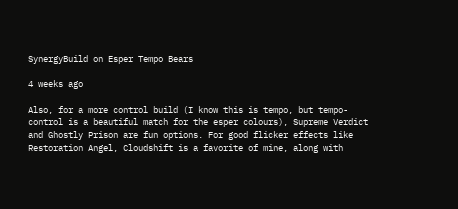SynergyBuild on Esper Tempo Bears

4 weeks ago

Also, for a more control build (I know this is tempo, but tempo-control is a beautiful match for the esper colours), Supreme Verdict and Ghostly Prison are fun options. For good flicker effects like Restoration Angel, Cloudshift is a favorite of mine, along with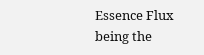Essence Flux being the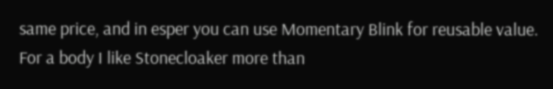same price, and in esper you can use Momentary Blink for reusable value. For a body I like Stonecloaker more than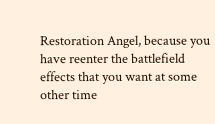Restoration Angel, because you have reenter the battlefield effects that you want at some other time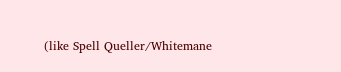(like Spell Queller/Whitemane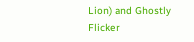Lion) and Ghostly Flicker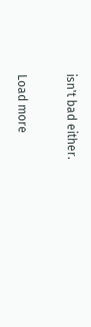isn't bad either.

Load more